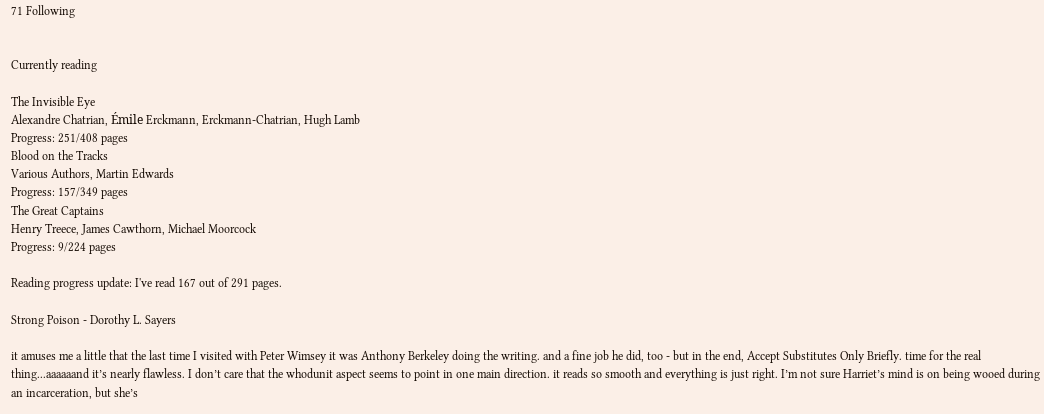71 Following


Currently reading

The Invisible Eye
Alexandre Chatrian, Émile Erckmann, Erckmann-Chatrian, Hugh Lamb
Progress: 251/408 pages
Blood on the Tracks
Various Authors, Martin Edwards
Progress: 157/349 pages
The Great Captains
Henry Treece, James Cawthorn, Michael Moorcock
Progress: 9/224 pages

Reading progress update: I've read 167 out of 291 pages.

Strong Poison - Dorothy L. Sayers

it amuses me a little that the last time I visited with Peter Wimsey it was Anthony Berkeley doing the writing. and a fine job he did, too - but in the end, Accept Substitutes Only Briefly. time for the real thing...aaaaaand it’s nearly flawless. I don’t care that the whodunit aspect seems to point in one main direction. it reads so smooth and everything is just right. I’m not sure Harriet’s mind is on being wooed during an incarceration, but she’s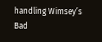handling Wimsey’s Bad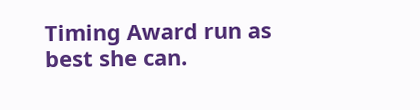Timing Award run as best she can.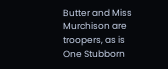Butter and Miss Murchison are troopers, as is One Stubborn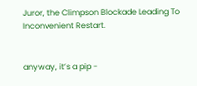Juror, the Climpson Blockade Leading To Inconvenient Restart.


anyway, it’s a pip -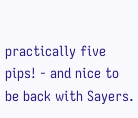practically five pips! - and nice to be back with Sayers.